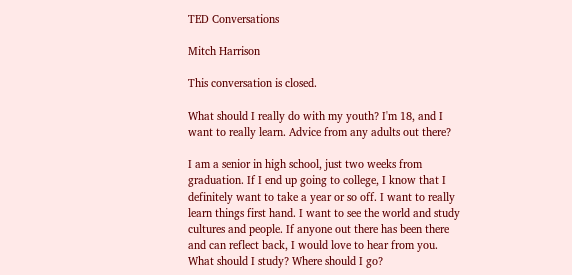TED Conversations

Mitch Harrison

This conversation is closed.

What should I really do with my youth? I'm 18, and I want to really learn. Advice from any adults out there?

I am a senior in high school, just two weeks from graduation. If I end up going to college, I know that I definitely want to take a year or so off. I want to really learn things first hand. I want to see the world and study cultures and people. If anyone out there has been there and can reflect back, I would love to hear from you. What should I study? Where should I go?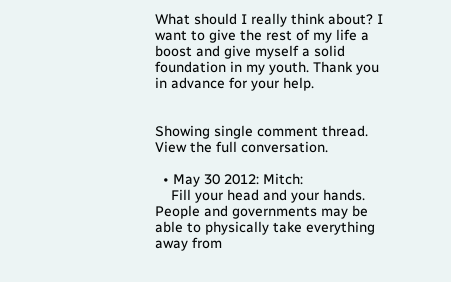What should I really think about? I want to give the rest of my life a boost and give myself a solid foundation in my youth. Thank you in advance for your help.


Showing single comment thread. View the full conversation.

  • May 30 2012: Mitch:
    Fill your head and your hands. People and governments may be able to physically take everything away from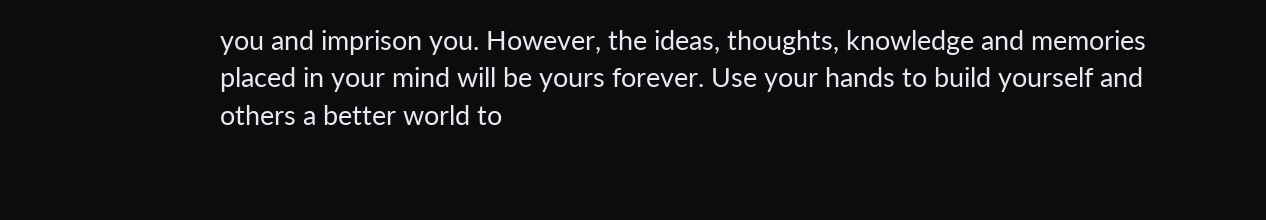you and imprison you. However, the ideas, thoughts, knowledge and memories placed in your mind will be yours forever. Use your hands to build yourself and others a better world to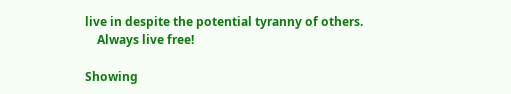live in despite the potential tyranny of others.
    Always live free!

Showing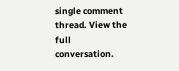single comment thread. View the full conversation.